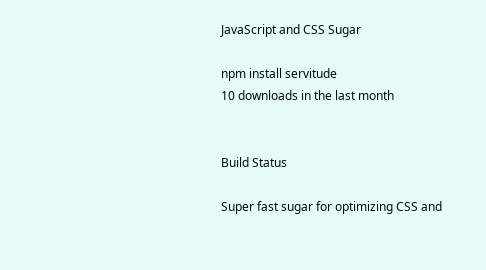JavaScript and CSS Sugar

npm install servitude
10 downloads in the last month


Build Status

Super fast sugar for optimizing CSS and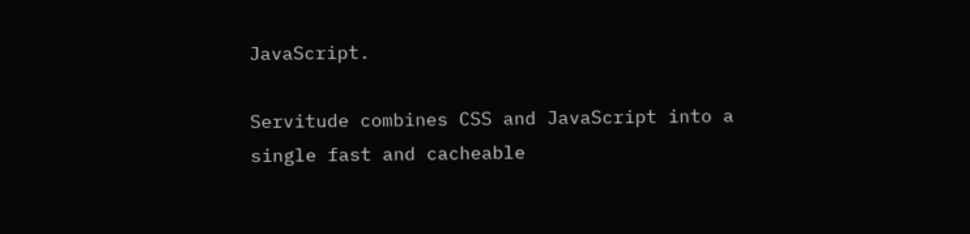JavaScript.

Servitude combines CSS and JavaScript into a single fast and cacheable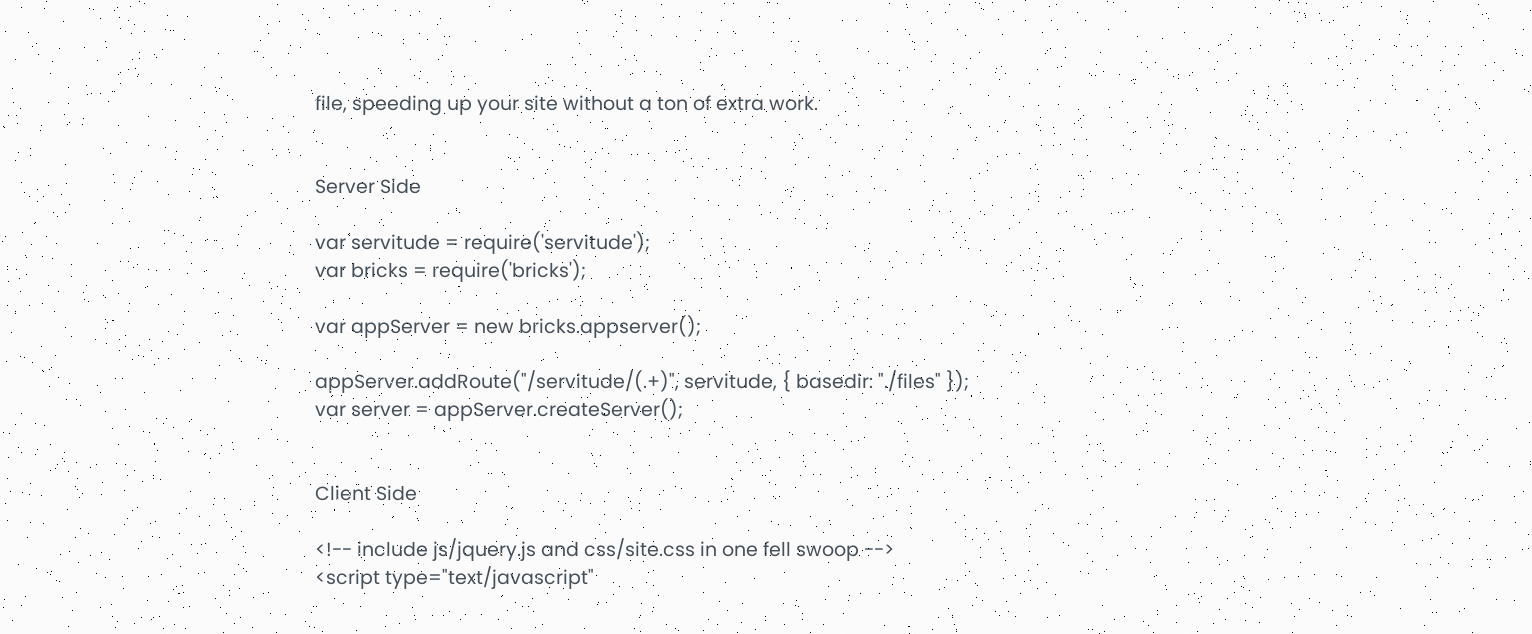file, speeding up your site without a ton of extra work.


Server Side

var servitude = require('servitude');
var bricks = require('bricks');

var appServer = new bricks.appserver();

appServer.addRoute("/servitude/(.+)", servitude, { basedir: "./files" });
var server = appServer.createServer();


Client Side

<!-- include js/jquery.js and css/site.css in one fell swoop -->
<script type="text/javascript"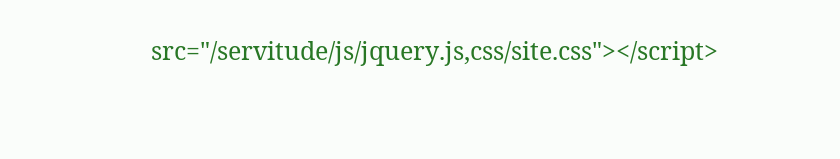src="/servitude/js/jquery.js,css/site.css"></script>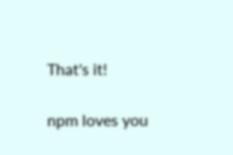That's it!

npm loves you